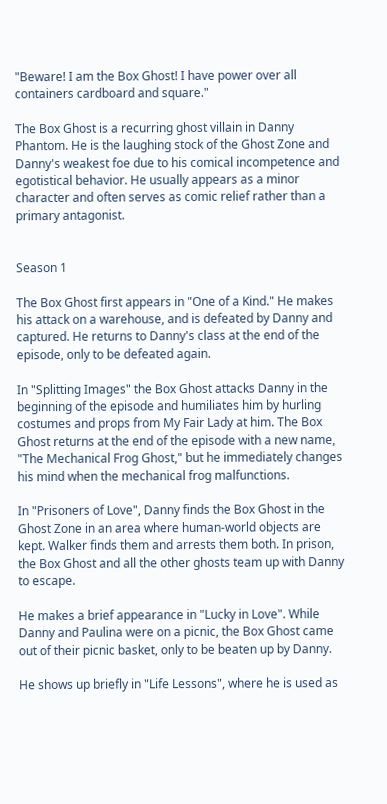"Beware! I am the Box Ghost! I have power over all containers cardboard and square."

The Box Ghost is a recurring ghost villain in Danny Phantom. He is the laughing stock of the Ghost Zone and Danny's weakest foe due to his comical incompetence and egotistical behavior. He usually appears as a minor character and often serves as comic relief rather than a primary antagonist.


Season 1

The Box Ghost first appears in "One of a Kind." He makes his attack on a warehouse, and is defeated by Danny and captured. He returns to Danny's class at the end of the episode, only to be defeated again.

In "Splitting Images" the Box Ghost attacks Danny in the beginning of the episode and humiliates him by hurling costumes and props from My Fair Lady at him. The Box Ghost returns at the end of the episode with a new name, "The Mechanical Frog Ghost," but he immediately changes his mind when the mechanical frog malfunctions.

In "Prisoners of Love", Danny finds the Box Ghost in the Ghost Zone in an area where human-world objects are kept. Walker finds them and arrests them both. In prison, the Box Ghost and all the other ghosts team up with Danny to escape.

He makes a brief appearance in "Lucky in Love". While Danny and Paulina were on a picnic, the Box Ghost came out of their picnic basket, only to be beaten up by Danny.

He shows up briefly in "Life Lessons", where he is used as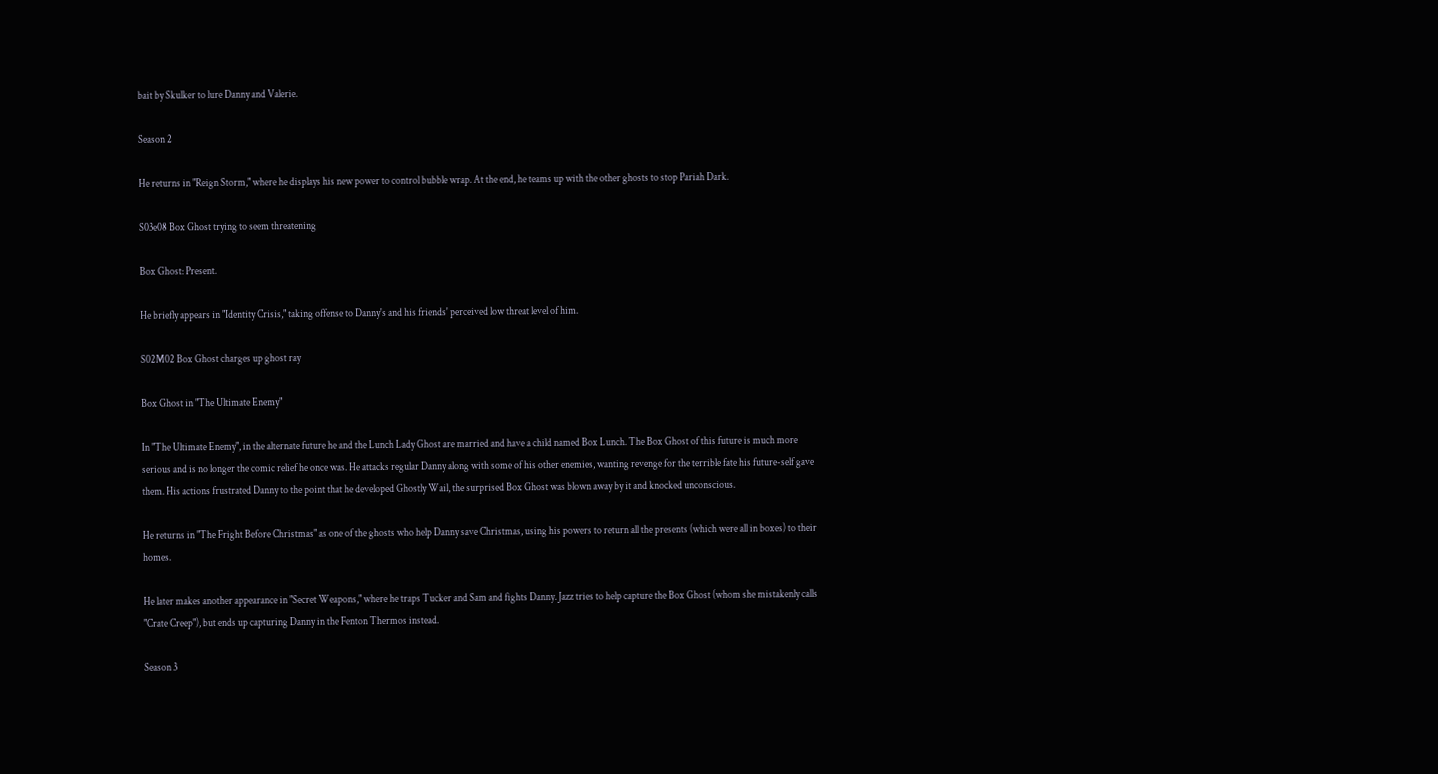bait by Skulker to lure Danny and Valerie.

Season 2

He returns in "Reign Storm," where he displays his new power to control bubble wrap. At the end, he teams up with the other ghosts to stop Pariah Dark.

S03e08 Box Ghost trying to seem threatening

Box Ghost: Present.

He briefly appears in "Identity Crisis," taking offense to Danny's and his friends' perceived low threat level of him.

S02M02 Box Ghost charges up ghost ray

Box Ghost in "The Ultimate Enemy"

In "The Ultimate Enemy", in the alternate future he and the Lunch Lady Ghost are married and have a child named Box Lunch. The Box Ghost of this future is much more serious and is no longer the comic relief he once was. He attacks regular Danny along with some of his other enemies, wanting revenge for the terrible fate his future-self gave them. His actions frustrated Danny to the point that he developed Ghostly Wail, the surprised Box Ghost was blown away by it and knocked unconscious.

He returns in "The Fright Before Christmas" as one of the ghosts who help Danny save Christmas, using his powers to return all the presents (which were all in boxes) to their homes.

He later makes another appearance in "Secret Weapons," where he traps Tucker and Sam and fights Danny. Jazz tries to help capture the Box Ghost (whom she mistakenly calls "Crate Creep"), but ends up capturing Danny in the Fenton Thermos instead.

Season 3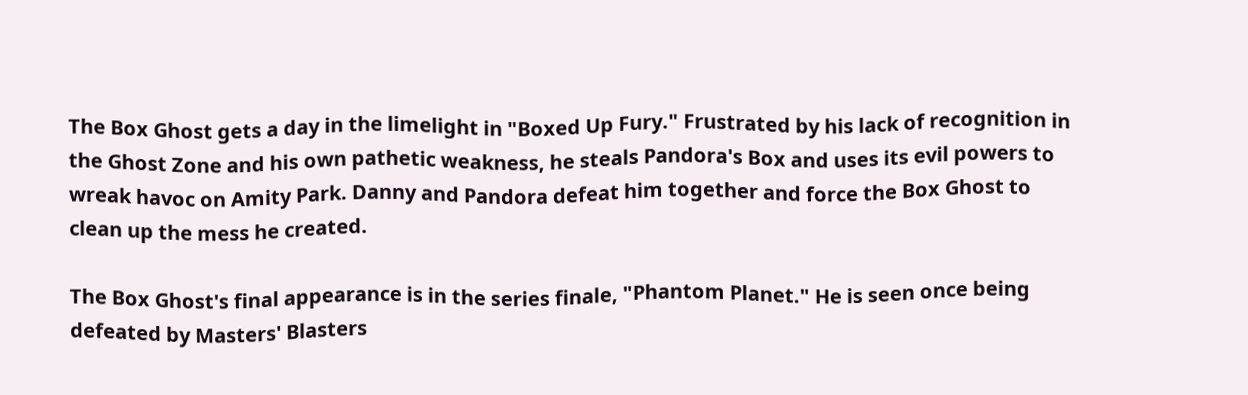The Box Ghost gets a day in the limelight in "Boxed Up Fury." Frustrated by his lack of recognition in the Ghost Zone and his own pathetic weakness, he steals Pandora's Box and uses its evil powers to wreak havoc on Amity Park. Danny and Pandora defeat him together and force the Box Ghost to clean up the mess he created.

The Box Ghost's final appearance is in the series finale, "Phantom Planet." He is seen once being defeated by Masters' Blasters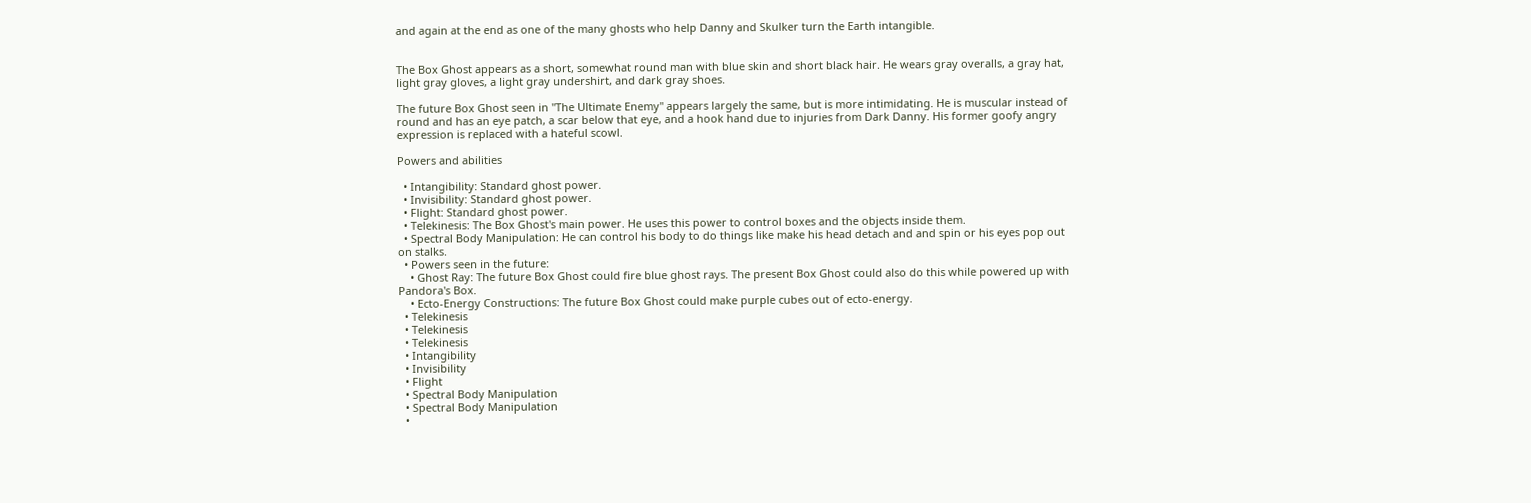and again at the end as one of the many ghosts who help Danny and Skulker turn the Earth intangible.


The Box Ghost appears as a short, somewhat round man with blue skin and short black hair. He wears gray overalls, a gray hat, light gray gloves, a light gray undershirt, and dark gray shoes.

The future Box Ghost seen in "The Ultimate Enemy" appears largely the same, but is more intimidating. He is muscular instead of round and has an eye patch, a scar below that eye, and a hook hand due to injuries from Dark Danny. His former goofy angry expression is replaced with a hateful scowl.

Powers and abilities

  • Intangibility: Standard ghost power.
  • Invisibility: Standard ghost power.
  • Flight: Standard ghost power.
  • Telekinesis: The Box Ghost's main power. He uses this power to control boxes and the objects inside them.
  • Spectral Body Manipulation: He can control his body to do things like make his head detach and and spin or his eyes pop out on stalks.
  • Powers seen in the future:
    • Ghost Ray: The future Box Ghost could fire blue ghost rays. The present Box Ghost could also do this while powered up with Pandora's Box.
    • Ecto-Energy Constructions: The future Box Ghost could make purple cubes out of ecto-energy.
  • Telekinesis
  • Telekinesis
  • Telekinesis
  • Intangibility
  • Invisibility
  • Flight
  • Spectral Body Manipulation
  • Spectral Body Manipulation
  •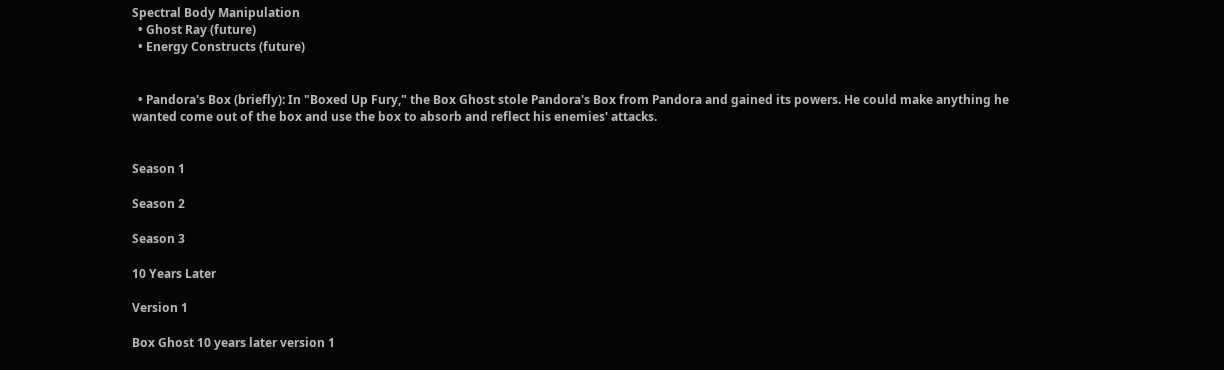Spectral Body Manipulation
  • Ghost Ray (future)
  • Energy Constructs (future)


  • Pandora's Box (briefly): In "Boxed Up Fury," the Box Ghost stole Pandora's Box from Pandora and gained its powers. He could make anything he wanted come out of the box and use the box to absorb and reflect his enemies' attacks.


Season 1

Season 2

Season 3

10 Years Later

Version 1

Box Ghost 10 years later version 1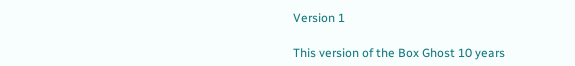Version 1

This version of the Box Ghost 10 years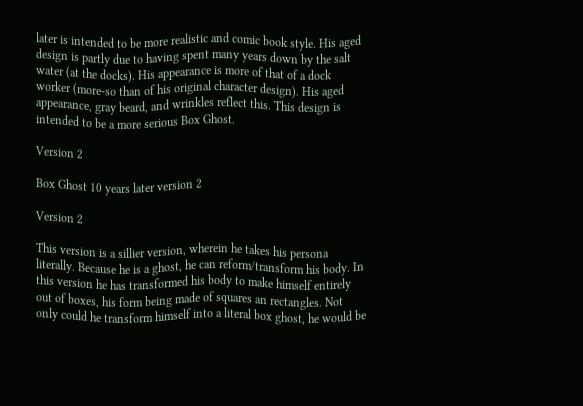later is intended to be more realistic and comic book style. His aged design is partly due to having spent many years down by the salt water (at the docks). His appearance is more of that of a dock worker (more-so than of his original character design). His aged appearance, gray beard, and wrinkles reflect this. This design is intended to be a more serious Box Ghost.

Version 2

Box Ghost 10 years later version 2

Version 2

This version is a sillier version, wherein he takes his persona literally. Because he is a ghost, he can reform/transform his body. In this version he has transformed his body to make himself entirely out of boxes, his form being made of squares an rectangles. Not only could he transform himself into a literal box ghost, he would be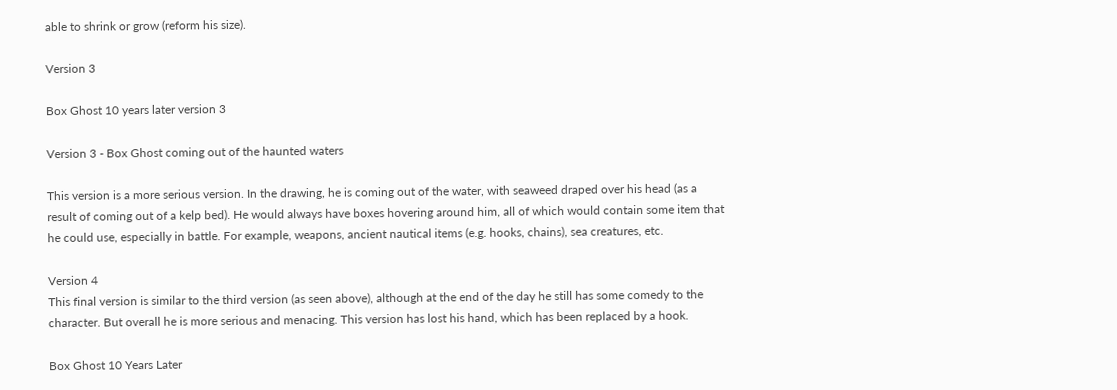able to shrink or grow (reform his size).

Version 3

Box Ghost 10 years later version 3

Version 3 - Box Ghost coming out of the haunted waters

This version is a more serious version. In the drawing, he is coming out of the water, with seaweed draped over his head (as a result of coming out of a kelp bed). He would always have boxes hovering around him, all of which would contain some item that he could use, especially in battle. For example, weapons, ancient nautical items (e.g. hooks, chains), sea creatures, etc.

Version 4
This final version is similar to the third version (as seen above), although at the end of the day he still has some comedy to the character. But overall he is more serious and menacing. This version has lost his hand, which has been replaced by a hook.

Box Ghost 10 Years Later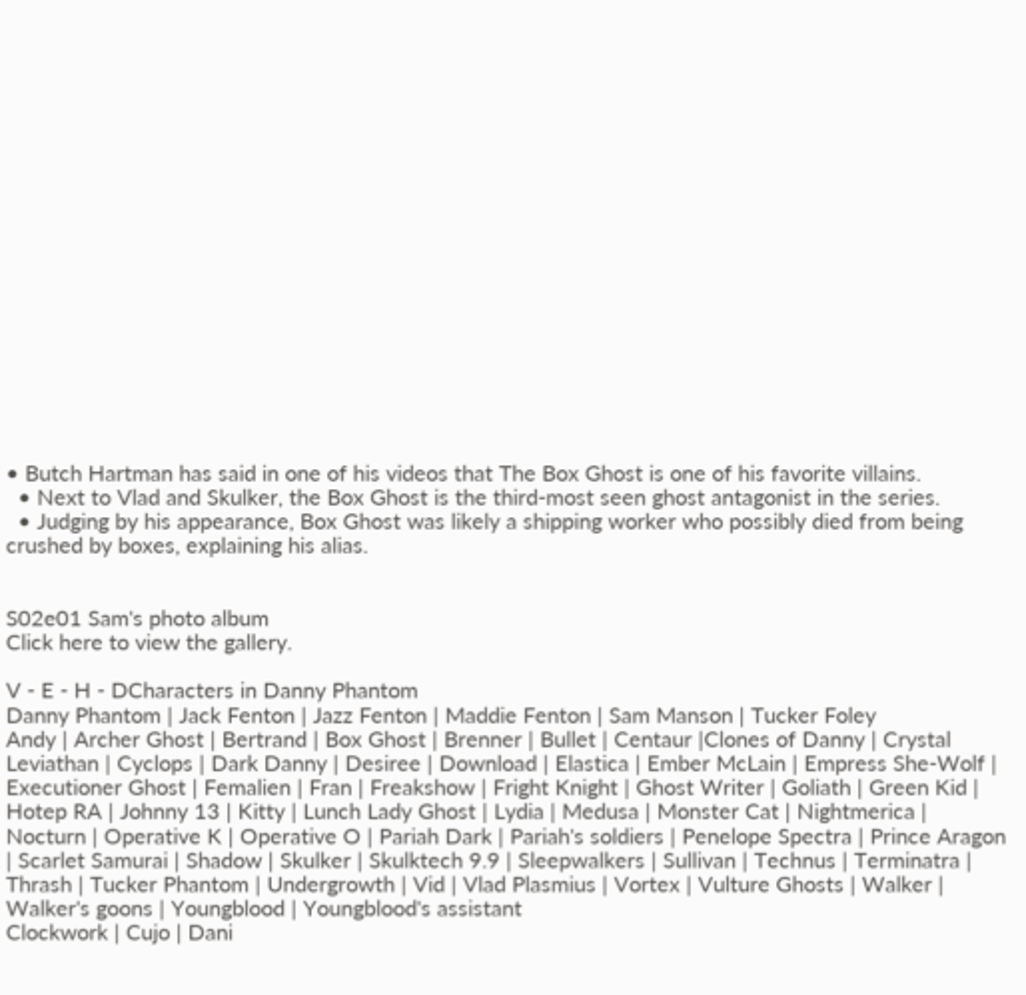• Butch Hartman has said in one of his videos that The Box Ghost is one of his favorite villains.
  • Next to Vlad and Skulker, the Box Ghost is the third-most seen ghost antagonist in the series.
  • Judging by his appearance, Box Ghost was likely a shipping worker who possibly died from being crushed by boxes, explaining his alias.


S02e01 Sam's photo album
Click here to view the gallery.

V - E - H - DCharacters in Danny Phantom
Danny Phantom | Jack Fenton | Jazz Fenton | Maddie Fenton | Sam Manson | Tucker Foley
Andy | Archer Ghost | Bertrand | Box Ghost | Brenner | Bullet | Centaur |Clones of Danny | Crystal Leviathan | Cyclops | Dark Danny | Desiree | Download | Elastica | Ember McLain | Empress She-Wolf | Executioner Ghost | Femalien | Fran | Freakshow | Fright Knight | Ghost Writer | Goliath | Green Kid | Hotep RA | Johnny 13 | Kitty | Lunch Lady Ghost | Lydia | Medusa | Monster Cat | Nightmerica | Nocturn | Operative K | Operative O | Pariah Dark | Pariah's soldiers | Penelope Spectra | Prince Aragon | Scarlet Samurai | Shadow | Skulker | Skulktech 9.9 | Sleepwalkers | Sullivan | Technus | Terminatra | Thrash | Tucker Phantom | Undergrowth | Vid | Vlad Plasmius | Vortex | Vulture Ghosts | Walker | Walker's goons | Youngblood | Youngblood's assistant
Clockwork | Cujo | Dani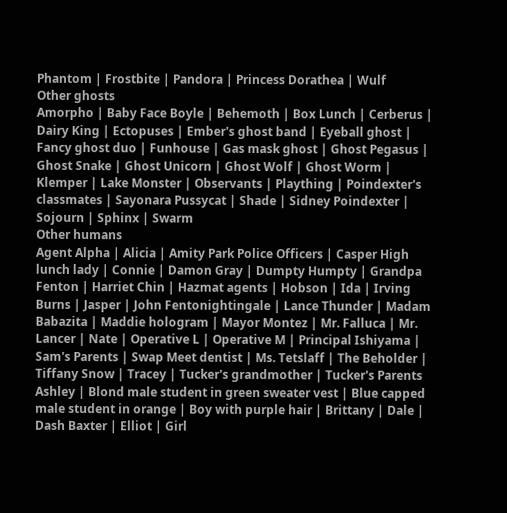Phantom | Frostbite | Pandora | Princess Dorathea | Wulf
Other ghosts
Amorpho | Baby Face Boyle | Behemoth | Box Lunch | Cerberus | Dairy King | Ectopuses | Ember's ghost band | Eyeball ghost | Fancy ghost duo | Funhouse | Gas mask ghost | Ghost Pegasus | Ghost Snake | Ghost Unicorn | Ghost Wolf | Ghost Worm | Klemper | Lake Monster | Observants | Plaything | Poindexter's classmates | Sayonara Pussycat | Shade | Sidney Poindexter | Sojourn | Sphinx | Swarm
Other humans
Agent Alpha | Alicia | Amity Park Police Officers | Casper High lunch lady | Connie | Damon Gray | Dumpty Humpty | Grandpa Fenton | Harriet Chin | Hazmat agents | Hobson | Ida | Irving Burns | Jasper | John Fentonightingale | Lance Thunder | Madam Babazita | Maddie hologram | Mayor Montez | Mr. Falluca | Mr. Lancer | Nate | Operative L | Operative M | Principal Ishiyama | Sam's Parents | Swap Meet dentist | Ms. Tetslaff | The Beholder | Tiffany Snow | Tracey | Tucker's grandmother | Tucker's Parents
Ashley | Blond male student in green sweater vest | Blue capped male student in orange | Boy with purple hair | Brittany | Dale | Dash Baxter | Elliot | Girl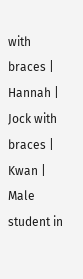with braces | Hannah | Jock with braces | Kwan | Male student in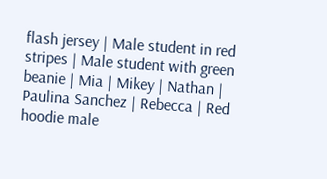flash jersey | Male student in red stripes | Male student with green beanie | Mia | Mikey | Nathan | Paulina Sanchez | Rebecca | Red hoodie male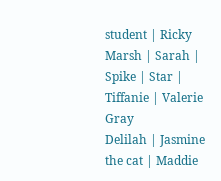student | Ricky Marsh | Sarah | Spike | Star | Tiffanie | Valerie Gray
Delilah | Jasmine the cat | Maddie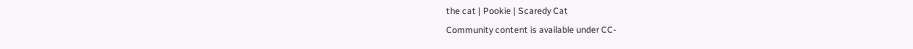the cat | Pookie | Scaredy Cat
Community content is available under CC-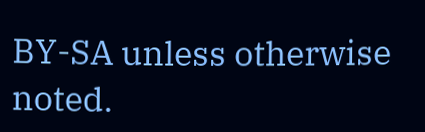BY-SA unless otherwise noted.